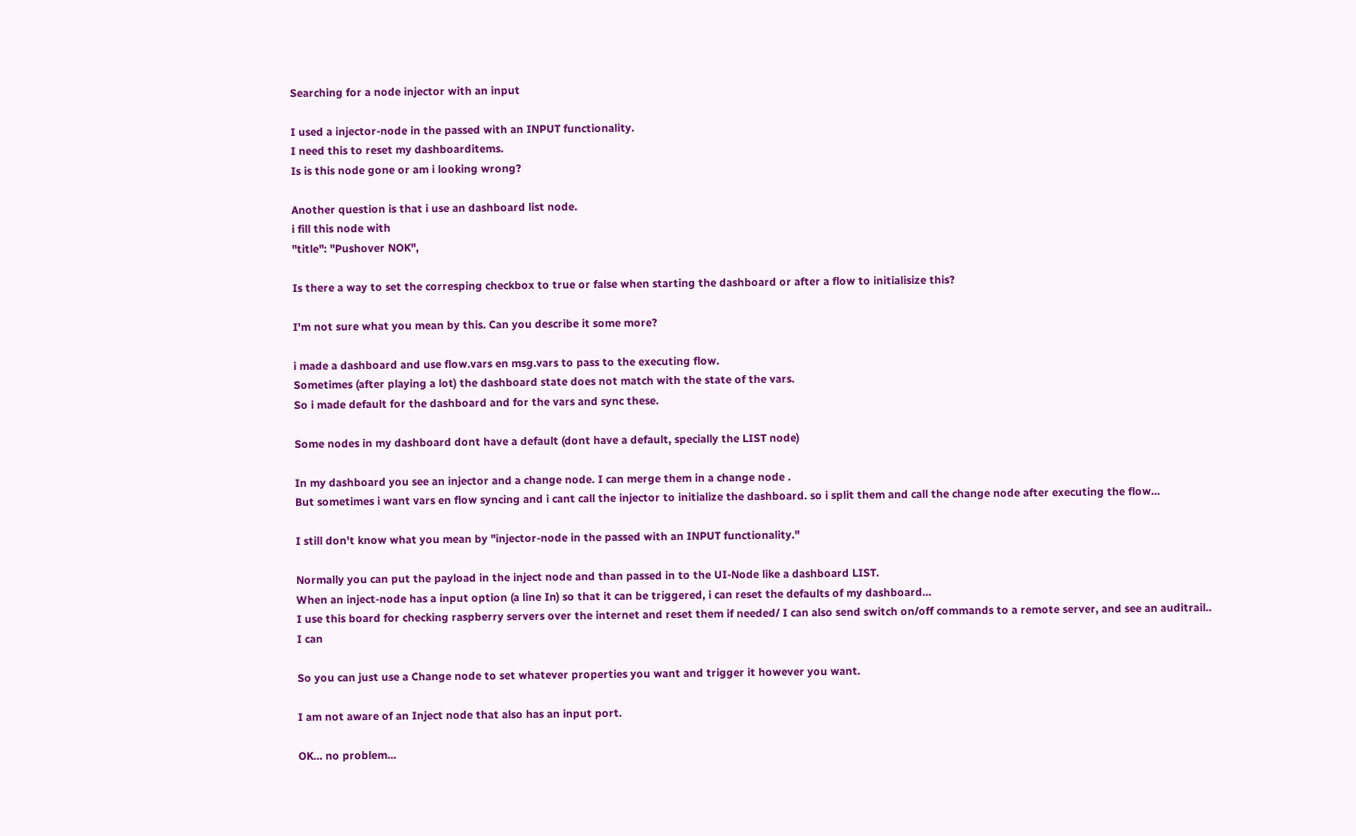Searching for a node injector with an input

I used a injector-node in the passed with an INPUT functionality.
I need this to reset my dashboarditems.
Is is this node gone or am i looking wrong?

Another question is that i use an dashboard list node.
i fill this node with
"title": "Pushover NOK",

Is there a way to set the corresping checkbox to true or false when starting the dashboard or after a flow to initialisize this?

I'm not sure what you mean by this. Can you describe it some more?

i made a dashboard and use flow.vars en msg.vars to pass to the executing flow.
Sometimes (after playing a lot) the dashboard state does not match with the state of the vars.
So i made default for the dashboard and for the vars and sync these.

Some nodes in my dashboard dont have a default (dont have a default, specially the LIST node)

In my dashboard you see an injector and a change node. I can merge them in a change node .
But sometimes i want vars en flow syncing and i cant call the injector to initialize the dashboard. so i split them and call the change node after executing the flow...

I still don't know what you mean by "injector-node in the passed with an INPUT functionality."

Normally you can put the payload in the inject node and than passed in to the UI-Node like a dashboard LIST.
When an inject-node has a input option (a line In) so that it can be triggered, i can reset the defaults of my dashboard...
I use this board for checking raspberry servers over the internet and reset them if needed/ I can also send switch on/off commands to a remote server, and see an auditrail..
I can

So you can just use a Change node to set whatever properties you want and trigger it however you want.

I am not aware of an Inject node that also has an input port.

OK... no problem...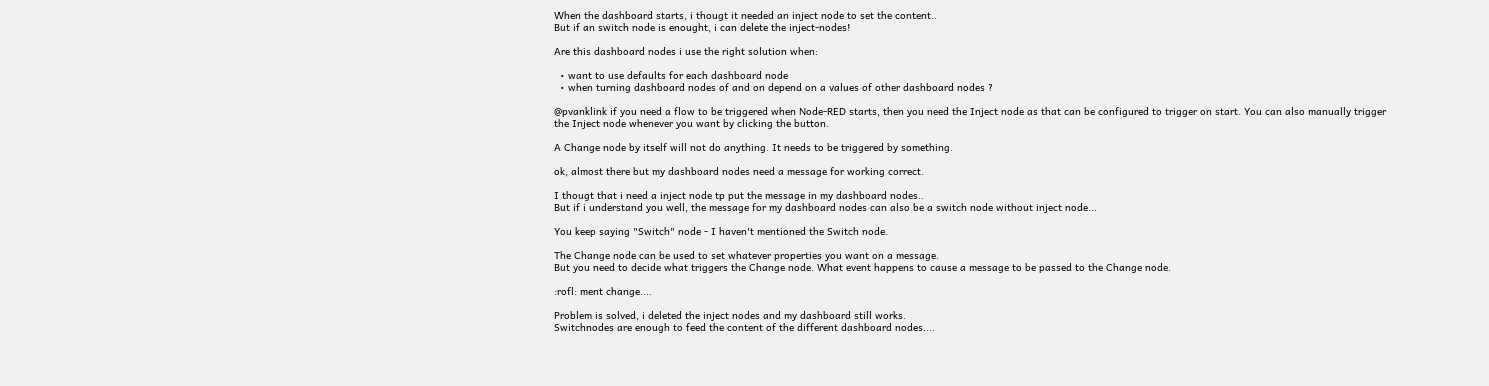When the dashboard starts, i thougt it needed an inject node to set the content..
But if an switch node is enought, i can delete the inject-nodes!

Are this dashboard nodes i use the right solution when:

  • want to use defaults for each dashboard node
  • when turning dashboard nodes of and on depend on a values of other dashboard nodes ?

@pvanklink if you need a flow to be triggered when Node-RED starts, then you need the Inject node as that can be configured to trigger on start. You can also manually trigger the Inject node whenever you want by clicking the button.

A Change node by itself will not do anything. It needs to be triggered by something.

ok, almost there but my dashboard nodes need a message for working correct.

I thougt that i need a inject node tp put the message in my dashboard nodes..
But if i understand you well, the message for my dashboard nodes can also be a switch node without inject node...

You keep saying "Switch" node - I haven't mentioned the Switch node.

The Change node can be used to set whatever properties you want on a message.
But you need to decide what triggers the Change node. What event happens to cause a message to be passed to the Change node.

:rofl: ment change....

Problem is solved, i deleted the inject nodes and my dashboard still works.
Switchnodes are enough to feed the content of the different dashboard nodes....